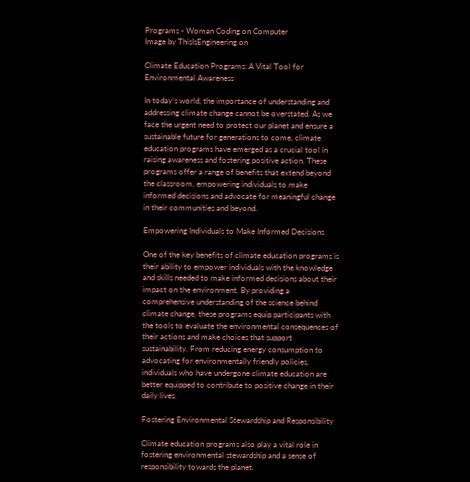Programs - Woman Coding on Computer
Image by ThisIsEngineering on

Climate Education Programs: A Vital Tool for Environmental Awareness

In today’s world, the importance of understanding and addressing climate change cannot be overstated. As we face the urgent need to protect our planet and ensure a sustainable future for generations to come, climate education programs have emerged as a crucial tool in raising awareness and fostering positive action. These programs offer a range of benefits that extend beyond the classroom, empowering individuals to make informed decisions and advocate for meaningful change in their communities and beyond.

Empowering Individuals to Make Informed Decisions

One of the key benefits of climate education programs is their ability to empower individuals with the knowledge and skills needed to make informed decisions about their impact on the environment. By providing a comprehensive understanding of the science behind climate change, these programs equip participants with the tools to evaluate the environmental consequences of their actions and make choices that support sustainability. From reducing energy consumption to advocating for environmentally friendly policies, individuals who have undergone climate education are better equipped to contribute to positive change in their daily lives.

Fostering Environmental Stewardship and Responsibility

Climate education programs also play a vital role in fostering environmental stewardship and a sense of responsibility towards the planet.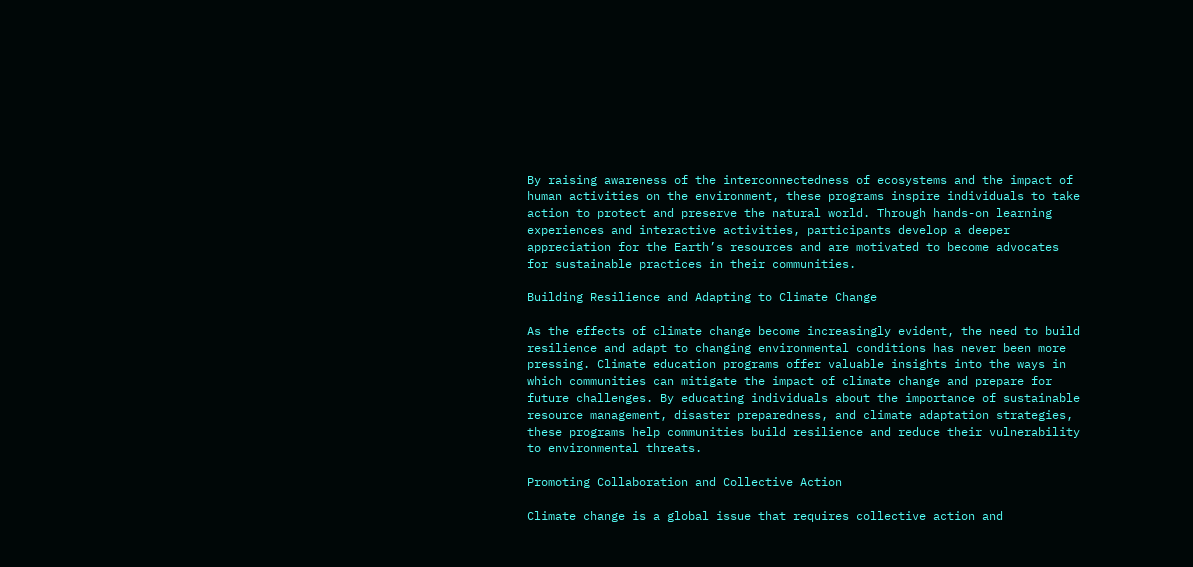By raising awareness of the interconnectedness of ecosystems and the impact of human activities on the environment, these programs inspire individuals to take action to protect and preserve the natural world. Through hands-on learning experiences and interactive activities, participants develop a deeper appreciation for the Earth’s resources and are motivated to become advocates for sustainable practices in their communities.

Building Resilience and Adapting to Climate Change

As the effects of climate change become increasingly evident, the need to build resilience and adapt to changing environmental conditions has never been more pressing. Climate education programs offer valuable insights into the ways in which communities can mitigate the impact of climate change and prepare for future challenges. By educating individuals about the importance of sustainable resource management, disaster preparedness, and climate adaptation strategies, these programs help communities build resilience and reduce their vulnerability to environmental threats.

Promoting Collaboration and Collective Action

Climate change is a global issue that requires collective action and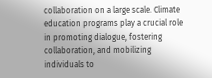collaboration on a large scale. Climate education programs play a crucial role in promoting dialogue, fostering collaboration, and mobilizing individuals to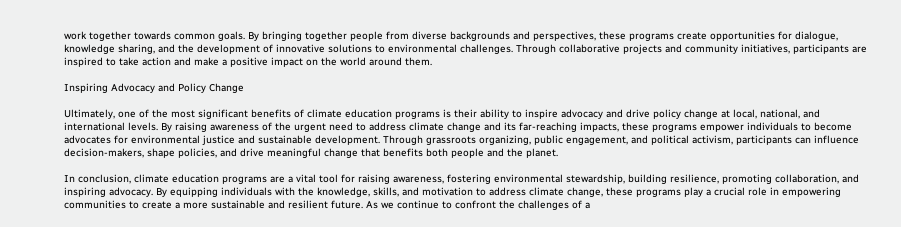work together towards common goals. By bringing together people from diverse backgrounds and perspectives, these programs create opportunities for dialogue, knowledge sharing, and the development of innovative solutions to environmental challenges. Through collaborative projects and community initiatives, participants are inspired to take action and make a positive impact on the world around them.

Inspiring Advocacy and Policy Change

Ultimately, one of the most significant benefits of climate education programs is their ability to inspire advocacy and drive policy change at local, national, and international levels. By raising awareness of the urgent need to address climate change and its far-reaching impacts, these programs empower individuals to become advocates for environmental justice and sustainable development. Through grassroots organizing, public engagement, and political activism, participants can influence decision-makers, shape policies, and drive meaningful change that benefits both people and the planet.

In conclusion, climate education programs are a vital tool for raising awareness, fostering environmental stewardship, building resilience, promoting collaboration, and inspiring advocacy. By equipping individuals with the knowledge, skills, and motivation to address climate change, these programs play a crucial role in empowering communities to create a more sustainable and resilient future. As we continue to confront the challenges of a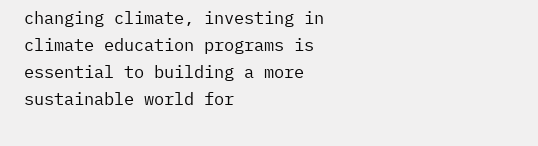changing climate, investing in climate education programs is essential to building a more sustainable world for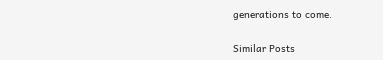generations to come.

Similar Posts